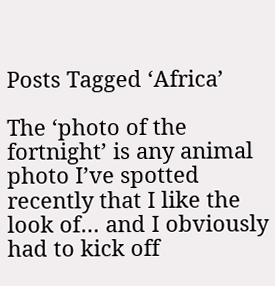Posts Tagged ‘Africa’

The ‘photo of the fortnight’ is any animal photo I’ve spotted recently that I like the look of… and I obviously had to kick off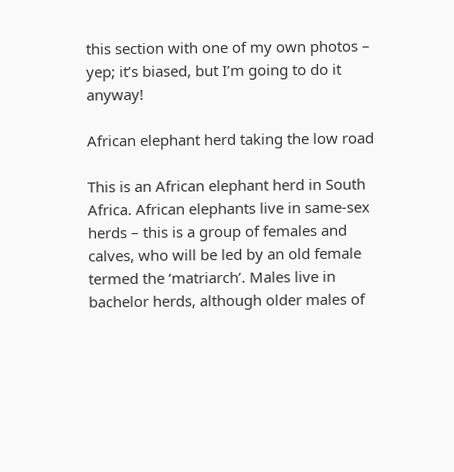this section with one of my own photos – yep; it’s biased, but I’m going to do it anyway!

African elephant herd taking the low road

This is an African elephant herd in South Africa. African elephants live in same-sex herds – this is a group of females and calves, who will be led by an old female termed the ‘matriarch’. Males live in bachelor herds, although older males of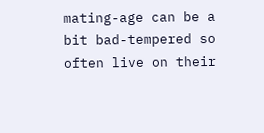mating-age can be a bit bad-tempered so often live on their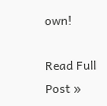own!

Read Full Post »